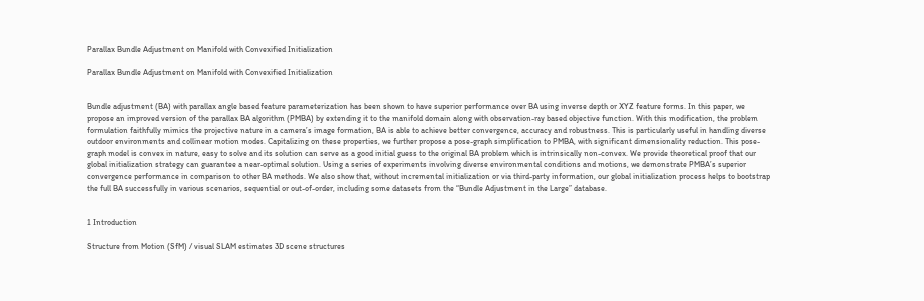Parallax Bundle Adjustment on Manifold with Convexified Initialization

Parallax Bundle Adjustment on Manifold with Convexified Initialization


Bundle adjustment (BA) with parallax angle based feature parameterization has been shown to have superior performance over BA using inverse depth or XYZ feature forms. In this paper, we propose an improved version of the parallax BA algorithm (PMBA) by extending it to the manifold domain along with observation-ray based objective function. With this modification, the problem formulation faithfully mimics the projective nature in a camera’s image formation, BA is able to achieve better convergence, accuracy and robustness. This is particularly useful in handling diverse outdoor environments and collinear motion modes. Capitalizing on these properties, we further propose a pose-graph simplification to PMBA, with significant dimensionality reduction. This pose-graph model is convex in nature, easy to solve and its solution can serve as a good initial guess to the original BA problem which is intrinsically non-convex. We provide theoretical proof that our global initialization strategy can guarantee a near-optimal solution. Using a series of experiments involving diverse environmental conditions and motions, we demonstrate PMBA’s superior convergence performance in comparison to other BA methods. We also show that, without incremental initialization or via third-party information, our global initialization process helps to bootstrap the full BA successfully in various scenarios, sequential or out-of-order, including some datasets from the “Bundle Adjustment in the Large” database.


1 Introduction

Structure from Motion (SfM) / visual SLAM estimates 3D scene structures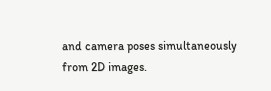and camera poses simultaneously from 2D images.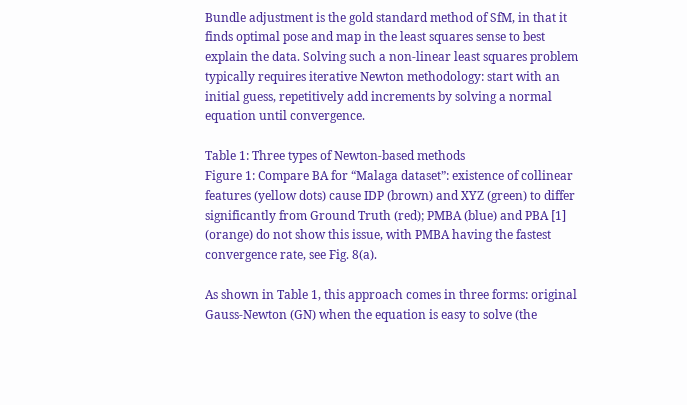Bundle adjustment is the gold standard method of SfM, in that it finds optimal pose and map in the least squares sense to best explain the data. Solving such a non-linear least squares problem typically requires iterative Newton methodology: start with an initial guess, repetitively add increments by solving a normal equation until convergence.

Table 1: Three types of Newton-based methods
Figure 1: Compare BA for “Malaga dataset”: existence of collinear features (yellow dots) cause IDP (brown) and XYZ (green) to differ significantly from Ground Truth (red); PMBA (blue) and PBA [1] (orange) do not show this issue, with PMBA having the fastest convergence rate, see Fig. 8(a).

As shown in Table 1, this approach comes in three forms: original Gauss-Newton (GN) when the equation is easy to solve (the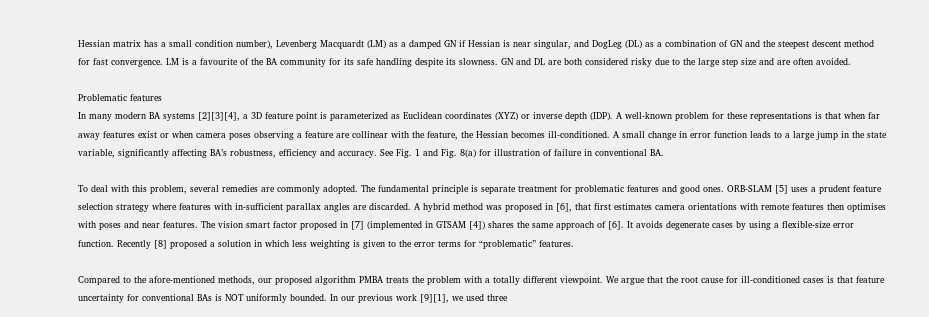Hessian matrix has a small condition number), Levenberg Macquardt (LM) as a damped GN if Hessian is near singular, and DogLeg (DL) as a combination of GN and the steepest descent method for fast convergence. LM is a favourite of the BA community for its safe handling despite its slowness. GN and DL are both considered risky due to the large step size and are often avoided.

Problematic features
In many modern BA systems [2][3][4], a 3D feature point is parameterized as Euclidean coordinates (XYZ) or inverse depth (IDP). A well-known problem for these representations is that when far away features exist or when camera poses observing a feature are collinear with the feature, the Hessian becomes ill-conditioned. A small change in error function leads to a large jump in the state variable, significantly affecting BA’s robustness, efficiency and accuracy. See Fig. 1 and Fig. 8(a) for illustration of failure in conventional BA.

To deal with this problem, several remedies are commonly adopted. The fundamental principle is separate treatment for problematic features and good ones. ORB-SLAM [5] uses a prudent feature selection strategy where features with in-sufficient parallax angles are discarded. A hybrid method was proposed in [6], that first estimates camera orientations with remote features then optimises with poses and near features. The vision smart factor proposed in [7] (implemented in GTSAM [4]) shares the same approach of [6]. It avoids degenerate cases by using a flexible-size error function. Recently [8] proposed a solution in which less weighting is given to the error terms for “problematic” features.

Compared to the afore-mentioned methods, our proposed algorithm PMBA treats the problem with a totally different viewpoint. We argue that the root cause for ill-conditioned cases is that feature uncertainty for conventional BAs is NOT uniformly bounded. In our previous work [9][1], we used three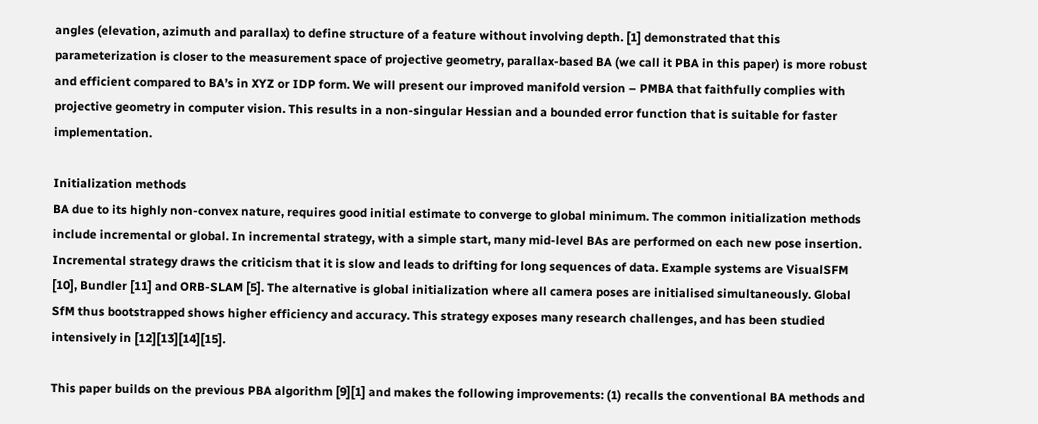angles (elevation, azimuth and parallax) to define structure of a feature without involving depth. [1] demonstrated that this parameterization is closer to the measurement space of projective geometry, parallax-based BA (we call it PBA in this paper) is more robust and efficient compared to BA’s in XYZ or IDP form. We will present our improved manifold version – PMBA that faithfully complies with projective geometry in computer vision. This results in a non-singular Hessian and a bounded error function that is suitable for faster implementation.

Initialization methods
BA due to its highly non-convex nature, requires good initial estimate to converge to global minimum. The common initialization methods include incremental or global. In incremental strategy, with a simple start, many mid-level BAs are performed on each new pose insertion. Incremental strategy draws the criticism that it is slow and leads to drifting for long sequences of data. Example systems are VisualSFM [10], Bundler [11] and ORB-SLAM [5]. The alternative is global initialization where all camera poses are initialised simultaneously. Global SfM thus bootstrapped shows higher efficiency and accuracy. This strategy exposes many research challenges, and has been studied intensively in [12][13][14][15].

This paper builds on the previous PBA algorithm [9][1] and makes the following improvements: (1) recalls the conventional BA methods and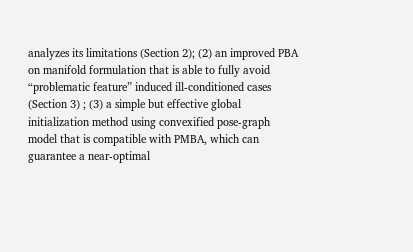analyzes its limitations (Section 2); (2) an improved PBA on manifold formulation that is able to fully avoid “problematic feature” induced ill-conditioned cases (Section 3) ; (3) a simple but effective global initialization method using convexified pose-graph model that is compatible with PMBA, which can guarantee a near-optimal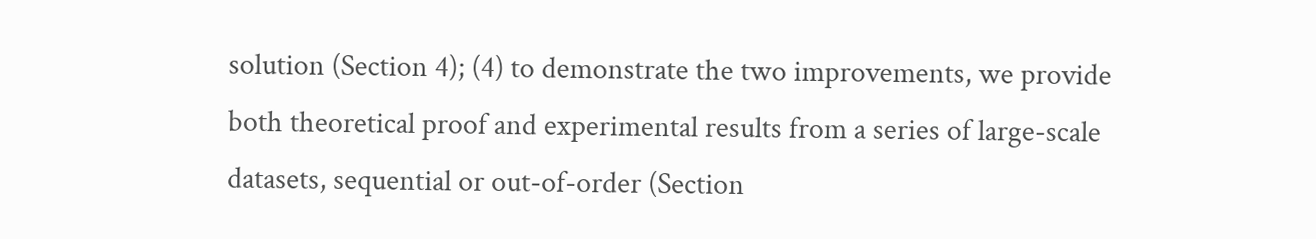solution (Section 4); (4) to demonstrate the two improvements, we provide both theoretical proof and experimental results from a series of large-scale datasets, sequential or out-of-order (Section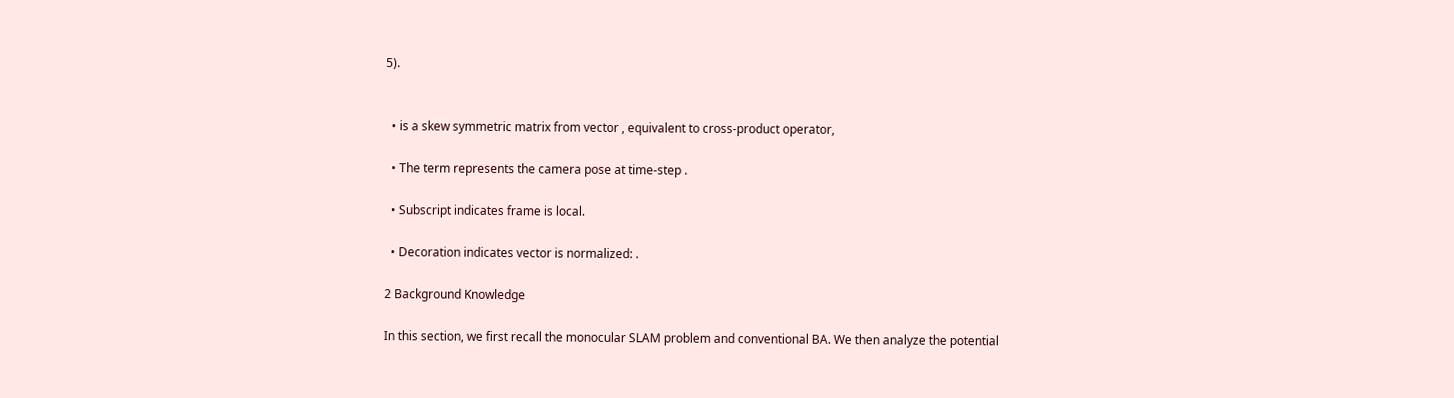5).


  • is a skew symmetric matrix from vector , equivalent to cross-product operator,

  • The term represents the camera pose at time-step .

  • Subscript indicates frame is local.

  • Decoration indicates vector is normalized: .

2 Background Knowledge

In this section, we first recall the monocular SLAM problem and conventional BA. We then analyze the potential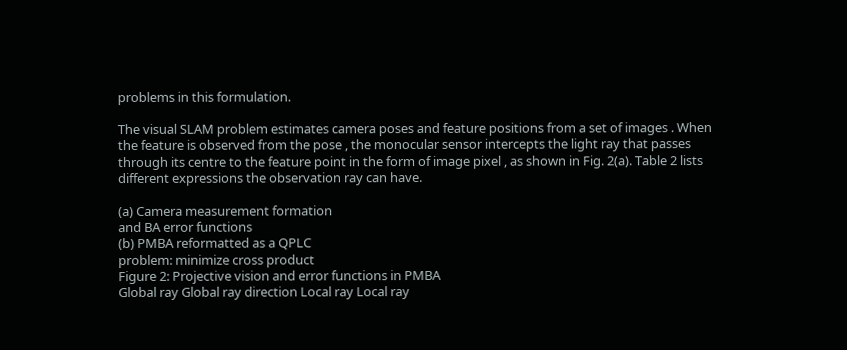problems in this formulation.

The visual SLAM problem estimates camera poses and feature positions from a set of images . When the feature is observed from the pose , the monocular sensor intercepts the light ray that passes through its centre to the feature point in the form of image pixel , as shown in Fig. 2(a). Table 2 lists different expressions the observation ray can have.

(a) Camera measurement formation
and BA error functions
(b) PMBA reformatted as a QPLC
problem: minimize cross product
Figure 2: Projective vision and error functions in PMBA
Global ray Global ray direction Local ray Local ray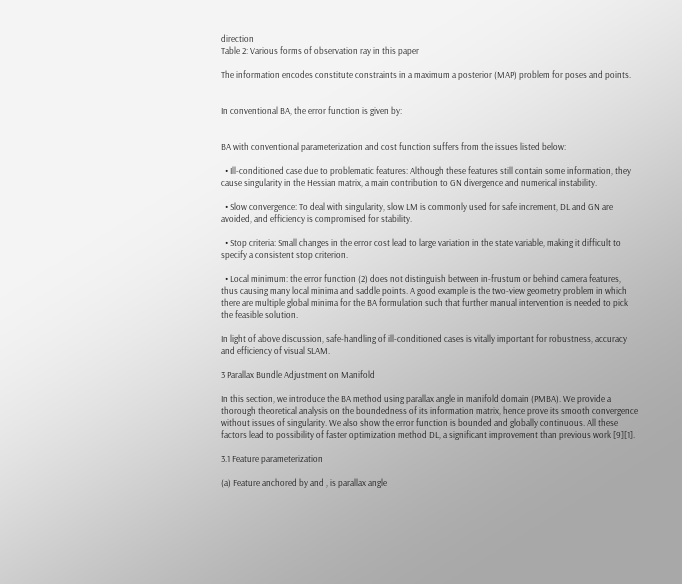direction
Table 2: Various forms of observation ray in this paper

The information encodes constitute constraints in a maximum a posterior (MAP) problem for poses and points.


In conventional BA, the error function is given by:


BA with conventional parameterization and cost function suffers from the issues listed below:

  • Ill-conditioned case due to problematic features: Although these features still contain some information, they cause singularity in the Hessian matrix, a main contribution to GN divergence and numerical instability.

  • Slow convergence: To deal with singularity, slow LM is commonly used for safe increment, DL and GN are avoided, and efficiency is compromised for stability.

  • Stop criteria: Small changes in the error cost lead to large variation in the state variable, making it difficult to specify a consistent stop criterion.

  • Local minimum: the error function (2) does not distinguish between in-frustum or behind camera features, thus causing many local minima and saddle points. A good example is the two-view geometry problem in which there are multiple global minima for the BA formulation such that further manual intervention is needed to pick the feasible solution.

In light of above discussion, safe-handling of ill-conditioned cases is vitally important for robustness, accuracy and efficiency of visual SLAM.

3 Parallax Bundle Adjustment on Manifold

In this section, we introduce the BA method using parallax angle in manifold domain (PMBA). We provide a thorough theoretical analysis on the boundedness of its information matrix, hence prove its smooth convergence without issues of singularity. We also show the error function is bounded and globally continuous. All these factors lead to possibility of faster optimization method DL, a significant improvement than previous work [9][1].

3.1 Feature parameterization

(a) Feature anchored by and , is parallax angle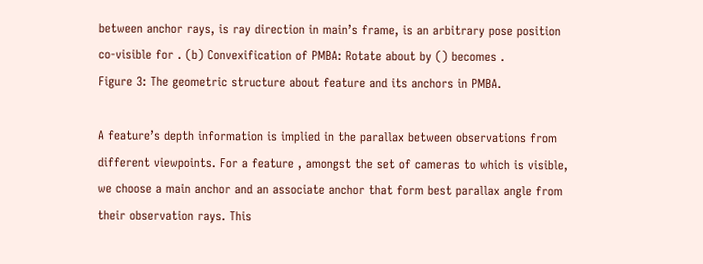between anchor rays, is ray direction in main’s frame, is an arbitrary pose position co-visible for . (b) Convexification of PMBA: Rotate about by () becomes .
Figure 3: The geometric structure about feature and its anchors in PMBA.

A feature’s depth information is implied in the parallax between observations from different viewpoints. For a feature , amongst the set of cameras to which is visible, we choose a main anchor and an associate anchor that form best parallax angle from their observation rays. This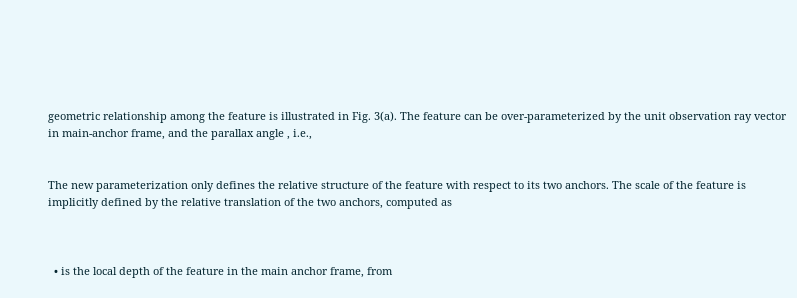geometric relationship among the feature is illustrated in Fig. 3(a). The feature can be over-parameterized by the unit observation ray vector in main-anchor frame, and the parallax angle , i.e.,


The new parameterization only defines the relative structure of the feature with respect to its two anchors. The scale of the feature is implicitly defined by the relative translation of the two anchors, computed as



  • is the local depth of the feature in the main anchor frame, from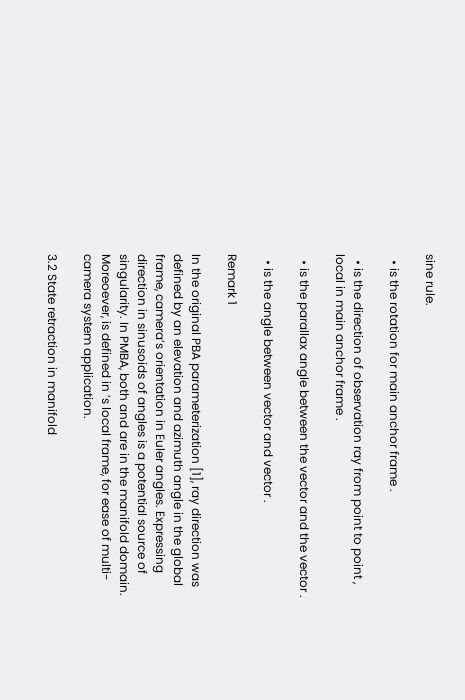sine rule.

  • is the rotation for main anchor frame .

  • is the direction of observation ray from point to point , local in main anchor frame .

  • is the parallax angle between the vector and the vector .

  • is the angle between vector and vector .

Remark 1

In the original PBA parameterization [1], ray direction was defined by an elevation and azimuth angle in the global frame, camera’s orientation in Euler angles. Expressing direction in sinusoids of angles is a potential source of singularity. In PMBA, both and are in the manifold domain. Moreoever, is defined in ’s local frame, for ease of multi-camera system application.

3.2 State retraction in manifold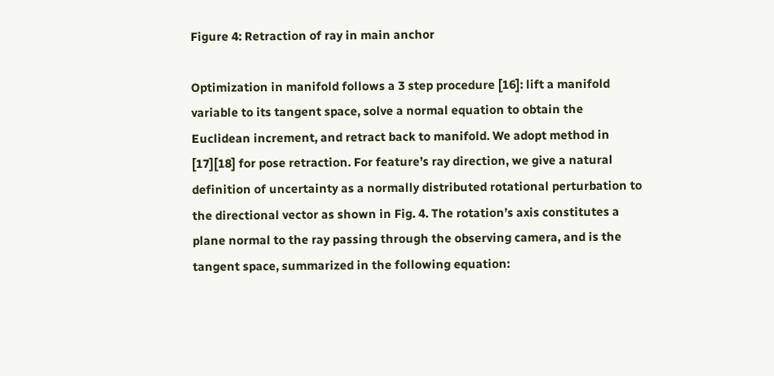Figure 4: Retraction of ray in main anchor

Optimization in manifold follows a 3 step procedure [16]: lift a manifold variable to its tangent space, solve a normal equation to obtain the Euclidean increment, and retract back to manifold. We adopt method in [17][18] for pose retraction. For feature’s ray direction, we give a natural definition of uncertainty as a normally distributed rotational perturbation to the directional vector as shown in Fig. 4. The rotation’s axis constitutes a plane normal to the ray passing through the observing camera, and is the tangent space, summarized in the following equation: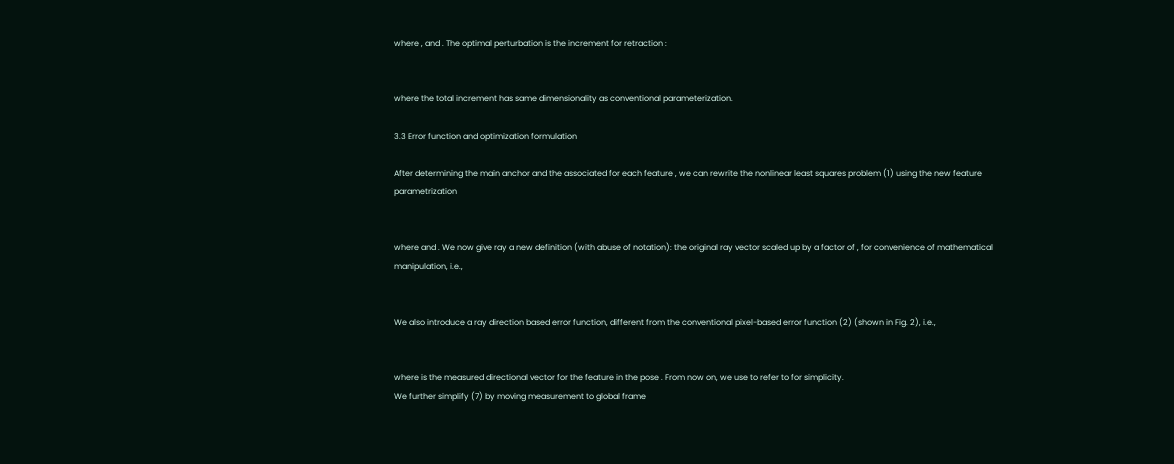where , and . The optimal perturbation is the increment for retraction :


where the total increment has same dimensionality as conventional parameterization.

3.3 Error function and optimization formulation

After determining the main anchor and the associated for each feature , we can rewrite the nonlinear least squares problem (1) using the new feature parametrization


where and . We now give ray a new definition (with abuse of notation): the original ray vector scaled up by a factor of , for convenience of mathematical manipulation, i.e.,


We also introduce a ray direction based error function, different from the conventional pixel-based error function (2) (shown in Fig. 2), i.e.,


where is the measured directional vector for the feature in the pose . From now on, we use to refer to for simplicity.
We further simplify (7) by moving measurement to global frame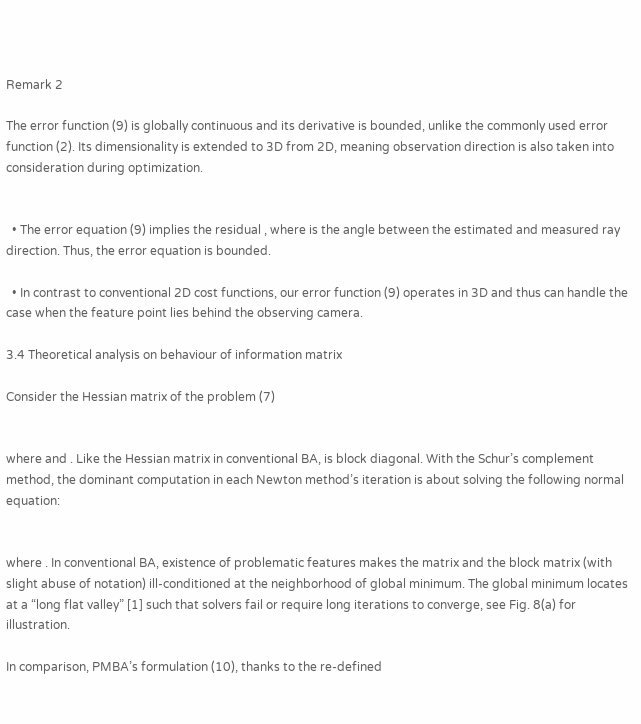Remark 2

The error function (9) is globally continuous and its derivative is bounded, unlike the commonly used error function (2). Its dimensionality is extended to 3D from 2D, meaning observation direction is also taken into consideration during optimization.


  • The error equation (9) implies the residual , where is the angle between the estimated and measured ray direction. Thus, the error equation is bounded.

  • In contrast to conventional 2D cost functions, our error function (9) operates in 3D and thus can handle the case when the feature point lies behind the observing camera.

3.4 Theoretical analysis on behaviour of information matrix

Consider the Hessian matrix of the problem (7)


where and . Like the Hessian matrix in conventional BA, is block diagonal. With the Schur’s complement method, the dominant computation in each Newton method’s iteration is about solving the following normal equation:


where . In conventional BA, existence of problematic features makes the matrix and the block matrix (with slight abuse of notation) ill-conditioned at the neighborhood of global minimum. The global minimum locates at a “long flat valley” [1] such that solvers fail or require long iterations to converge, see Fig. 8(a) for illustration.

In comparison, PMBA’s formulation (10), thanks to the re-defined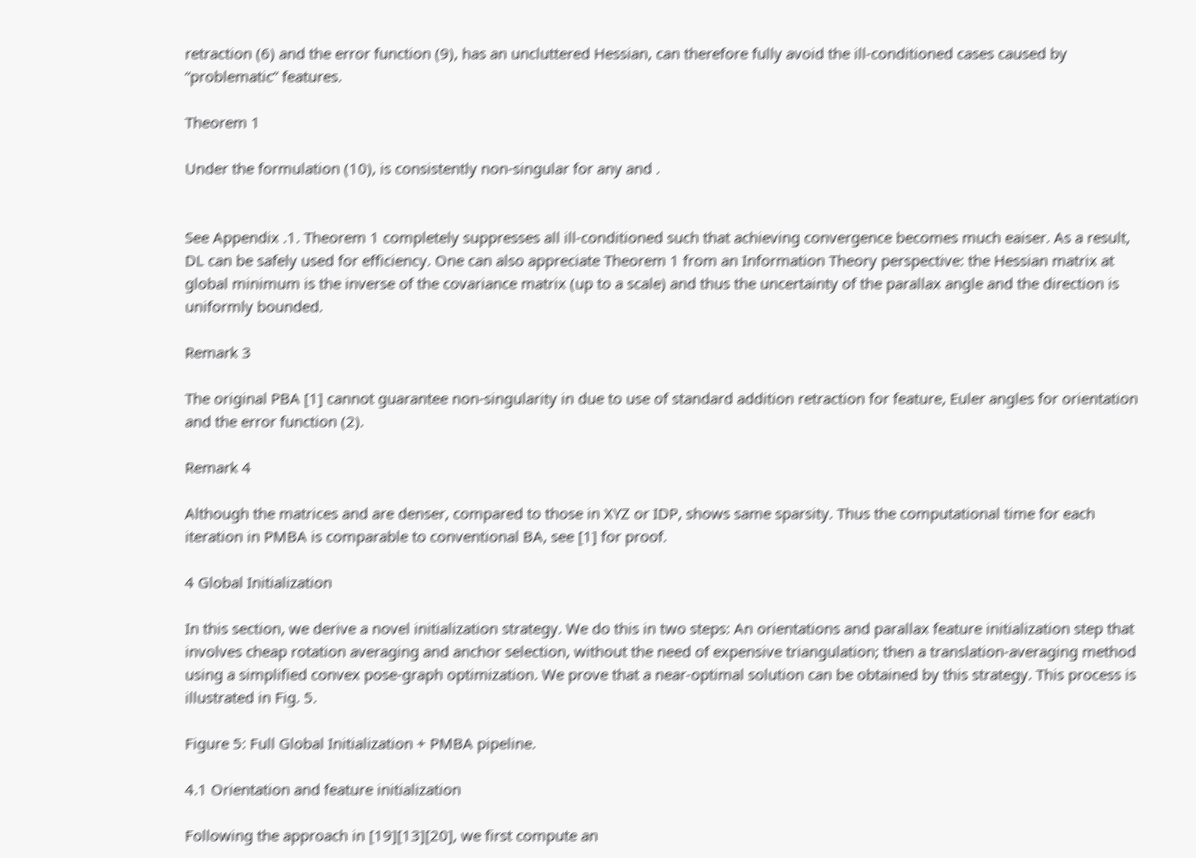retraction (6) and the error function (9), has an uncluttered Hessian, can therefore fully avoid the ill-conditioned cases caused by “problematic” features.

Theorem 1

Under the formulation (10), is consistently non-singular for any and .


See Appendix .1. Theorem 1 completely suppresses all ill-conditioned such that achieving convergence becomes much eaiser. As a result, DL can be safely used for efficiency. One can also appreciate Theorem 1 from an Information Theory perspective: the Hessian matrix at global minimum is the inverse of the covariance matrix (up to a scale) and thus the uncertainty of the parallax angle and the direction is uniformly bounded.

Remark 3

The original PBA [1] cannot guarantee non-singularity in due to use of standard addition retraction for feature, Euler angles for orientation and the error function (2).

Remark 4

Although the matrices and are denser, compared to those in XYZ or IDP, shows same sparsity. Thus the computational time for each iteration in PMBA is comparable to conventional BA, see [1] for proof.

4 Global Initialization

In this section, we derive a novel initialization strategy. We do this in two steps: An orientations and parallax feature initialization step that involves cheap rotation averaging and anchor selection, without the need of expensive triangulation; then a translation-averaging method using a simplified convex pose-graph optimization. We prove that a near-optimal solution can be obtained by this strategy. This process is illustrated in Fig. 5.

Figure 5: Full Global Initialization + PMBA pipeline.

4.1 Orientation and feature initialization

Following the approach in [19][13][20], we first compute an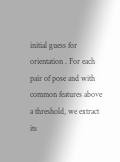initial guess for orientation . For each pair of pose and with common features above a threshold, we extract its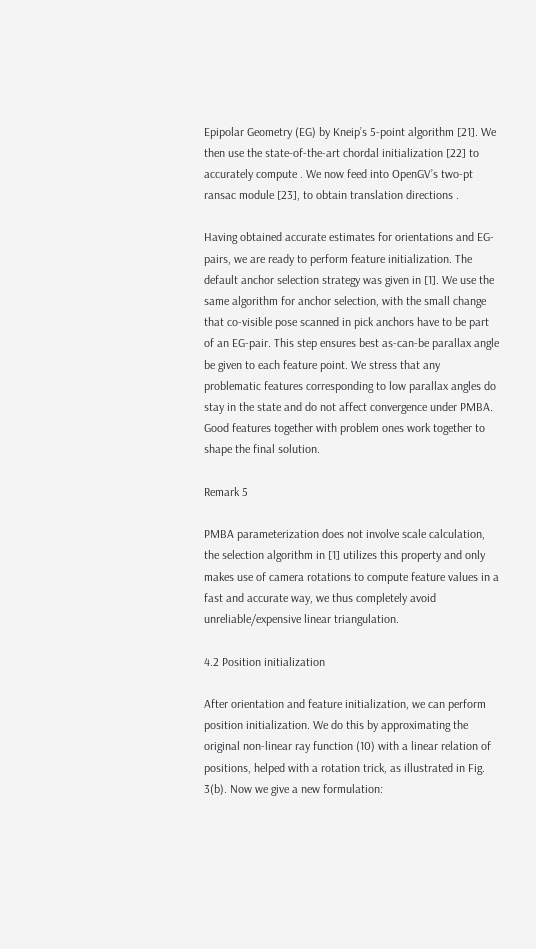Epipolar Geometry (EG) by Kneip’s 5-point algorithm [21]. We then use the state-of-the-art chordal initialization [22] to accurately compute . We now feed into OpenGV’s two-pt ransac module [23], to obtain translation directions .

Having obtained accurate estimates for orientations and EG-pairs, we are ready to perform feature initialization. The default anchor selection strategy was given in [1]. We use the same algorithm for anchor selection, with the small change that co-visible pose scanned in pick anchors have to be part of an EG-pair. This step ensures best as-can-be parallax angle be given to each feature point. We stress that any problematic features corresponding to low parallax angles do stay in the state and do not affect convergence under PMBA. Good features together with problem ones work together to shape the final solution.

Remark 5

PMBA parameterization does not involve scale calculation, the selection algorithm in [1] utilizes this property and only makes use of camera rotations to compute feature values in a fast and accurate way, we thus completely avoid unreliable/expensive linear triangulation.

4.2 Position initialization

After orientation and feature initialization, we can perform position initialization. We do this by approximating the original non-linear ray function (10) with a linear relation of positions, helped with a rotation trick, as illustrated in Fig. 3(b). Now we give a new formulation: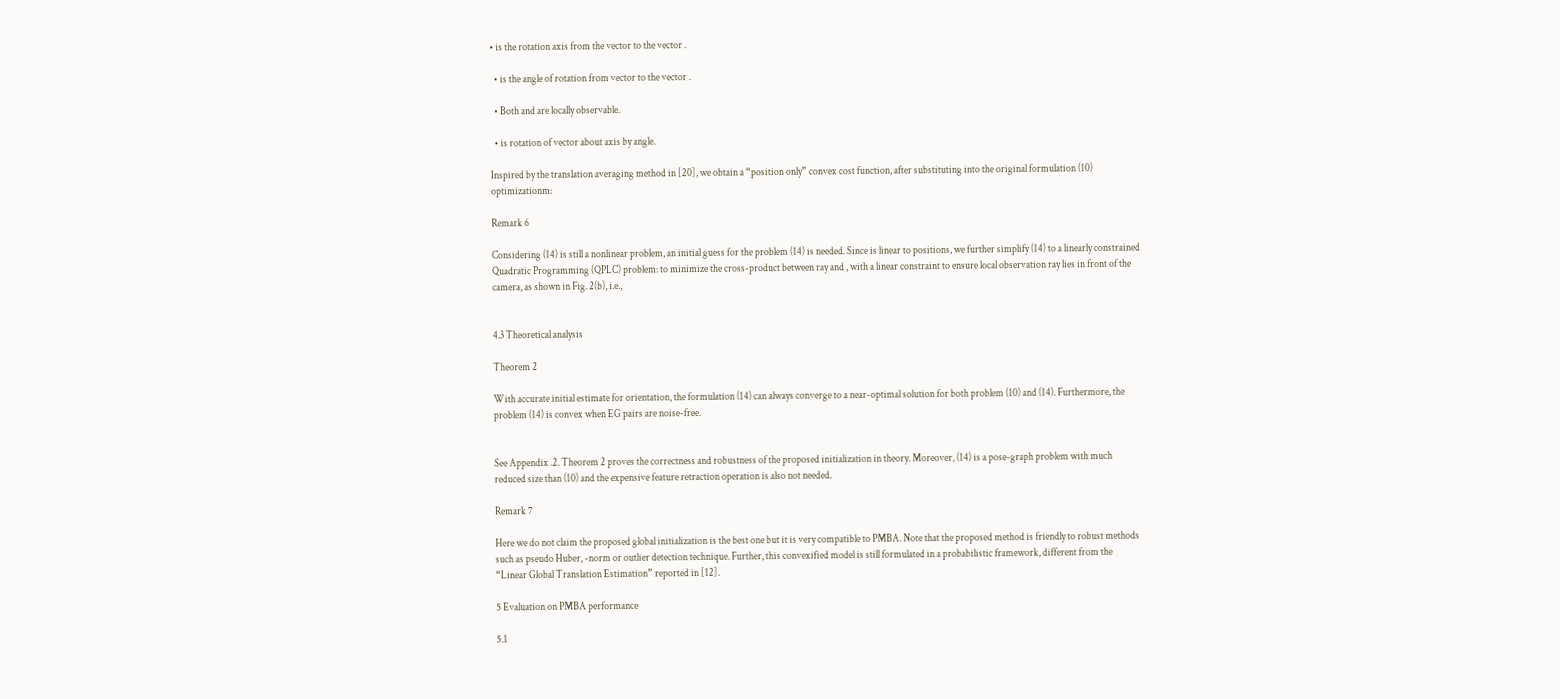• is the rotation axis from the vector to the vector .

  • is the angle of rotation from vector to the vector .

  • Both and are locally observable.

  • is rotation of vector about axis by angle.

Inspired by the translation averaging method in [20], we obtain a “position only” convex cost function, after substituting into the original formulation (10) optimizationm:

Remark 6

Considering (14) is still a nonlinear problem, an initial guess for the problem (14) is needed. Since is linear to positions, we further simplify (14) to a linearly constrained Quadratic Programming (QPLC) problem: to minimize the cross-product between ray and , with a linear constraint to ensure local observation ray lies in front of the camera, as shown in Fig. 2(b), i.e.,


4.3 Theoretical analysis

Theorem 2

With accurate initial estimate for orientation, the formulation (14) can always converge to a near-optimal solution for both problem (10) and (14). Furthermore, the problem (14) is convex when EG pairs are noise-free.


See Appendix .2. Theorem 2 proves the correctness and robustness of the proposed initialization in theory. Moreover, (14) is a pose-graph problem with much reduced size than (10) and the expensive feature retraction operation is also not needed.

Remark 7

Here we do not claim the proposed global initialization is the best one but it is very compatible to PMBA. Note that the proposed method is friendly to robust methods such as pseudo Huber, -norm or outlier detection technique. Further, this convexified model is still formulated in a probabilistic framework, different from the “Linear Global Translation Estimation” reported in [12].

5 Evaluation on PMBA performance

5.1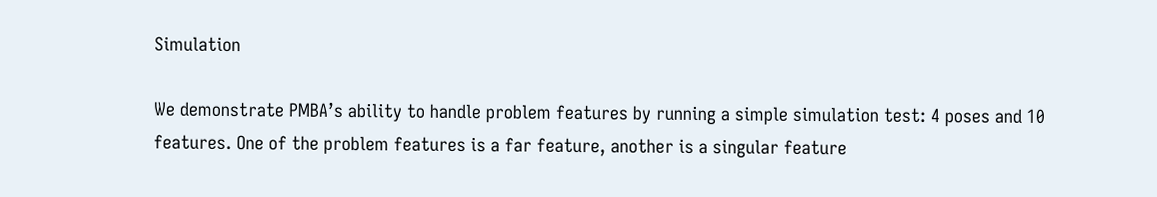Simulation

We demonstrate PMBA’s ability to handle problem features by running a simple simulation test: 4 poses and 10 features. One of the problem features is a far feature, another is a singular feature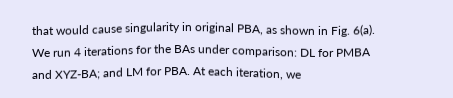that would cause singularity in original PBA, as shown in Fig. 6(a). We run 4 iterations for the BAs under comparison: DL for PMBA and XYZ-BA; and LM for PBA. At each iteration, we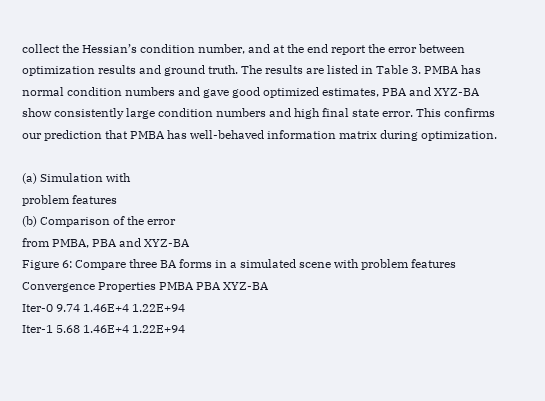collect the Hessian’s condition number, and at the end report the error between optimization results and ground truth. The results are listed in Table 3. PMBA has normal condition numbers and gave good optimized estimates, PBA and XYZ-BA show consistently large condition numbers and high final state error. This confirms our prediction that PMBA has well-behaved information matrix during optimization.

(a) Simulation with
problem features
(b) Comparison of the error
from PMBA, PBA and XYZ-BA
Figure 6: Compare three BA forms in a simulated scene with problem features
Convergence Properties PMBA PBA XYZ-BA
Iter-0 9.74 1.46E+4 1.22E+94
Iter-1 5.68 1.46E+4 1.22E+94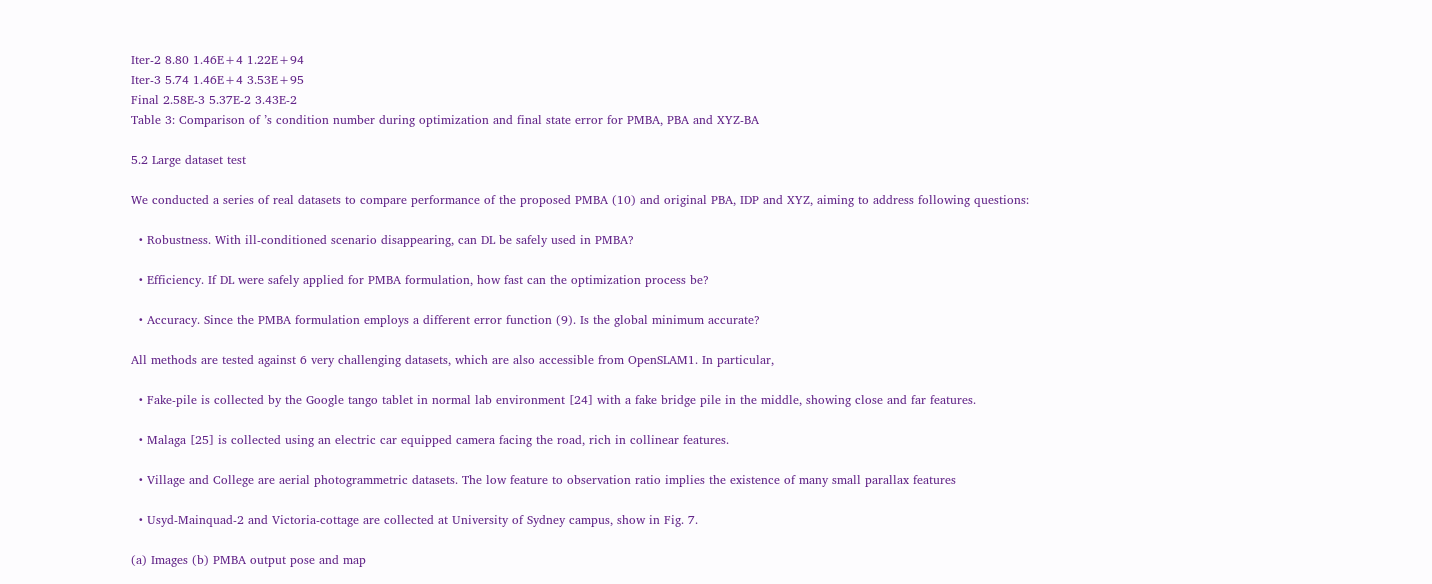Iter-2 8.80 1.46E+4 1.22E+94
Iter-3 5.74 1.46E+4 3.53E+95
Final 2.58E-3 5.37E-2 3.43E-2
Table 3: Comparison of ’s condition number during optimization and final state error for PMBA, PBA and XYZ-BA

5.2 Large dataset test

We conducted a series of real datasets to compare performance of the proposed PMBA (10) and original PBA, IDP and XYZ, aiming to address following questions:

  • Robustness. With ill-conditioned scenario disappearing, can DL be safely used in PMBA?

  • Efficiency. If DL were safely applied for PMBA formulation, how fast can the optimization process be?

  • Accuracy. Since the PMBA formulation employs a different error function (9). Is the global minimum accurate?

All methods are tested against 6 very challenging datasets, which are also accessible from OpenSLAM1. In particular,

  • Fake-pile is collected by the Google tango tablet in normal lab environment [24] with a fake bridge pile in the middle, showing close and far features.

  • Malaga [25] is collected using an electric car equipped camera facing the road, rich in collinear features.

  • Village and College are aerial photogrammetric datasets. The low feature to observation ratio implies the existence of many small parallax features

  • Usyd-Mainquad-2 and Victoria-cottage are collected at University of Sydney campus, show in Fig. 7.

(a) Images (b) PMBA output pose and map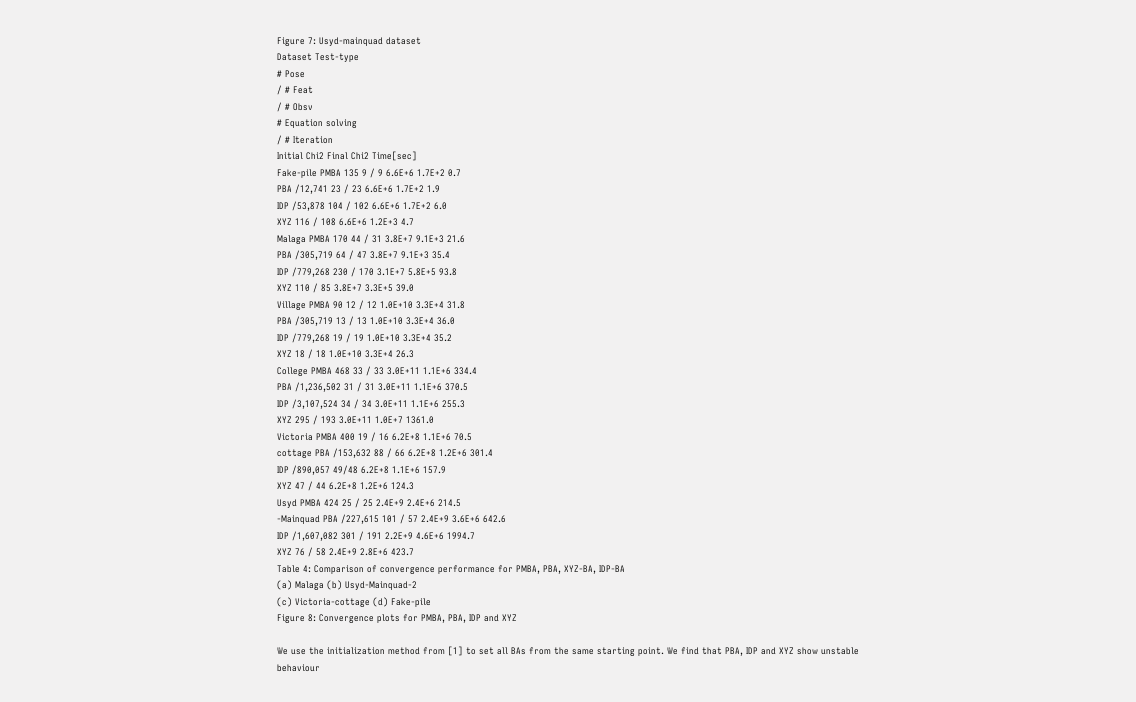Figure 7: Usyd-mainquad dataset
Dataset Test-type
# Pose
/ # Feat
/ # Obsv
# Equation solving
/ # Iteration
Initial Chi2 Final Chi2 Time[sec]
Fake-pile PMBA 135 9 / 9 6.6E+6 1.7E+2 0.7
PBA /12,741 23 / 23 6.6E+6 1.7E+2 1.9
IDP /53,878 104 / 102 6.6E+6 1.7E+2 6.0
XYZ 116 / 108 6.6E+6 1.2E+3 4.7
Malaga PMBA 170 44 / 31 3.8E+7 9.1E+3 21.6
PBA /305,719 64 / 47 3.8E+7 9.1E+3 35.4
IDP /779,268 230 / 170 3.1E+7 5.8E+5 93.8
XYZ 110 / 85 3.8E+7 3.3E+5 39.0
Village PMBA 90 12 / 12 1.0E+10 3.3E+4 31.8
PBA /305,719 13 / 13 1.0E+10 3.3E+4 36.0
IDP /779,268 19 / 19 1.0E+10 3.3E+4 35.2
XYZ 18 / 18 1.0E+10 3.3E+4 26.3
College PMBA 468 33 / 33 3.0E+11 1.1E+6 334.4
PBA /1,236,502 31 / 31 3.0E+11 1.1E+6 370.5
IDP /3,107,524 34 / 34 3.0E+11 1.1E+6 255.3
XYZ 295 / 193 3.0E+11 1.0E+7 1361.0
Victoria PMBA 400 19 / 16 6.2E+8 1.1E+6 70.5
cottage PBA /153,632 88 / 66 6.2E+8 1.2E+6 301.4
IDP /890,057 49/48 6.2E+8 1.1E+6 157.9
XYZ 47 / 44 6.2E+8 1.2E+6 124.3
Usyd PMBA 424 25 / 25 2.4E+9 2.4E+6 214.5
-Mainquad PBA /227,615 101 / 57 2.4E+9 3.6E+6 642.6
IDP /1,607,082 301 / 191 2.2E+9 4.6E+6 1994.7
XYZ 76 / 58 2.4E+9 2.8E+6 423.7
Table 4: Comparison of convergence performance for PMBA, PBA, XYZ-BA, IDP-BA
(a) Malaga (b) Usyd-Mainquad-2
(c) Victoria-cottage (d) Fake-pile
Figure 8: Convergence plots for PMBA, PBA, IDP and XYZ

We use the initialization method from [1] to set all BAs from the same starting point. We find that PBA, IDP and XYZ show unstable behaviour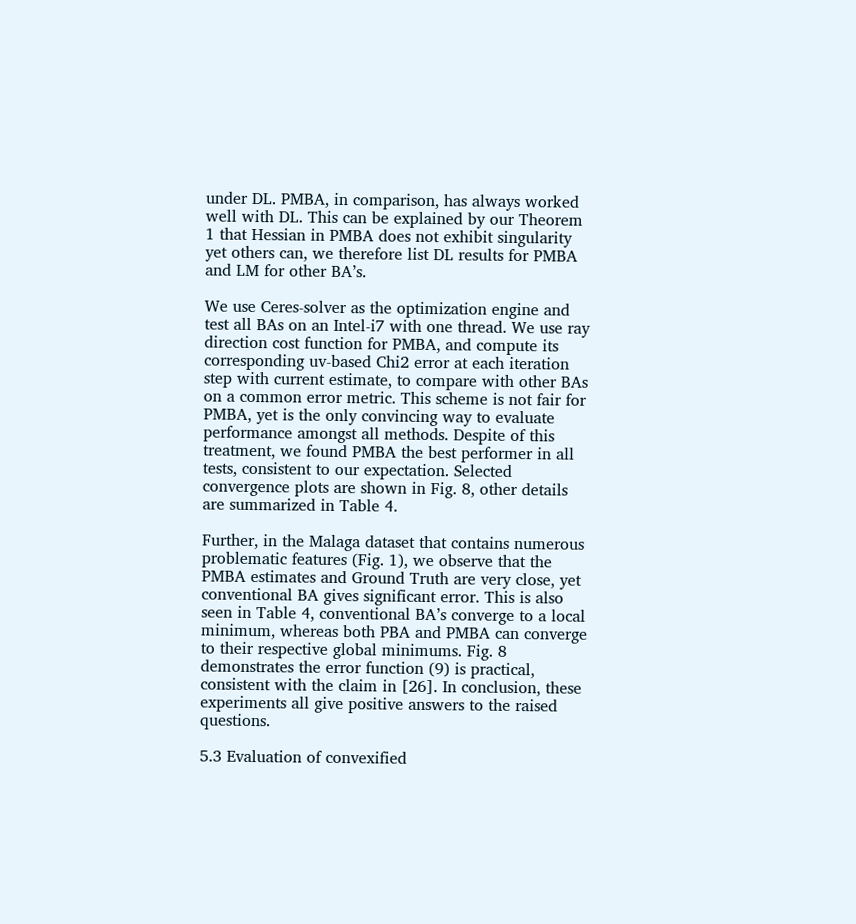under DL. PMBA, in comparison, has always worked well with DL. This can be explained by our Theorem 1 that Hessian in PMBA does not exhibit singularity yet others can, we therefore list DL results for PMBA and LM for other BA’s.

We use Ceres-solver as the optimization engine and test all BAs on an Intel-i7 with one thread. We use ray direction cost function for PMBA, and compute its corresponding uv-based Chi2 error at each iteration step with current estimate, to compare with other BAs on a common error metric. This scheme is not fair for PMBA, yet is the only convincing way to evaluate performance amongst all methods. Despite of this treatment, we found PMBA the best performer in all tests, consistent to our expectation. Selected convergence plots are shown in Fig. 8, other details are summarized in Table 4.

Further, in the Malaga dataset that contains numerous problematic features (Fig. 1), we observe that the PMBA estimates and Ground Truth are very close, yet conventional BA gives significant error. This is also seen in Table 4, conventional BA’s converge to a local minimum, whereas both PBA and PMBA can converge to their respective global minimums. Fig. 8 demonstrates the error function (9) is practical, consistent with the claim in [26]. In conclusion, these experiments all give positive answers to the raised questions.

5.3 Evaluation of convexified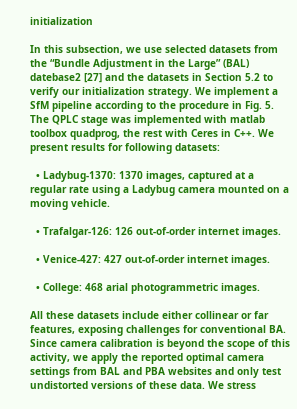initialization

In this subsection, we use selected datasets from the “Bundle Adjustment in the Large” (BAL) datebase2 [27] and the datasets in Section 5.2 to verify our initialization strategy. We implement a SfM pipeline according to the procedure in Fig. 5. The QPLC stage was implemented with matlab toolbox quadprog, the rest with Ceres in C++. We present results for following datasets:

  • Ladybug-1370: 1370 images, captured at a regular rate using a Ladybug camera mounted on a moving vehicle.

  • Trafalgar-126: 126 out-of-order internet images.

  • Venice-427: 427 out-of-order internet images.

  • College: 468 arial photogrammetric images.

All these datasets include either collinear or far features, exposing challenges for conventional BA. Since camera calibration is beyond the scope of this activity, we apply the reported optimal camera settings from BAL and PBA websites and only test undistorted versions of these data. We stress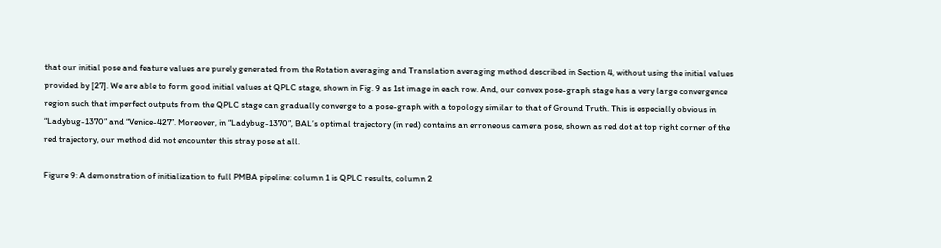that our initial pose and feature values are purely generated from the Rotation averaging and Translation averaging method described in Section 4, without using the initial values provided by [27]. We are able to form good initial values at QPLC stage, shown in Fig. 9 as 1st image in each row. And, our convex pose-graph stage has a very large convergence region such that imperfect outputs from the QPLC stage can gradually converge to a pose-graph with a topology similar to that of Ground Truth. This is especially obvious in “Ladybug-1370” and “Venice-427”. Moreover, in “Ladybug-1370”, BAL’s optimal trajectory (in red) contains an erroneous camera pose, shown as red dot at top right corner of the red trajectory, our method did not encounter this stray pose at all.

Figure 9: A demonstration of initialization to full PMBA pipeline: column 1 is QPLC results, column 2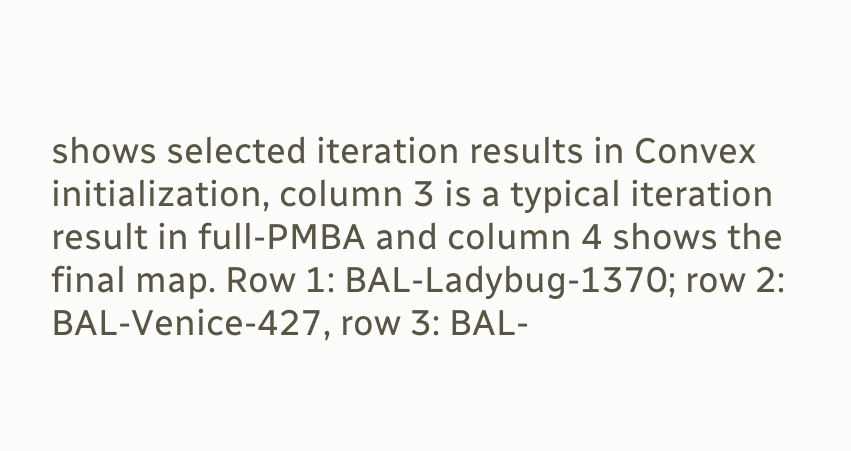shows selected iteration results in Convex initialization, column 3 is a typical iteration result in full-PMBA and column 4 shows the final map. Row 1: BAL-Ladybug-1370; row 2: BAL-Venice-427, row 3: BAL-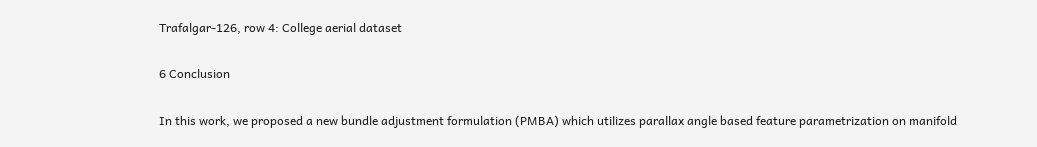Trafalgar-126, row 4: College aerial dataset

6 Conclusion

In this work, we proposed a new bundle adjustment formulation (PMBA) which utilizes parallax angle based feature parametrization on manifold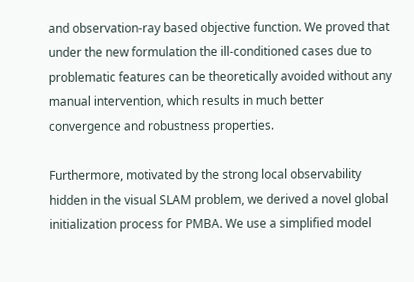and observation-ray based objective function. We proved that under the new formulation the ill-conditioned cases due to problematic features can be theoretically avoided without any manual intervention, which results in much better convergence and robustness properties.

Furthermore, motivated by the strong local observability hidden in the visual SLAM problem, we derived a novel global initialization process for PMBA. We use a simplified model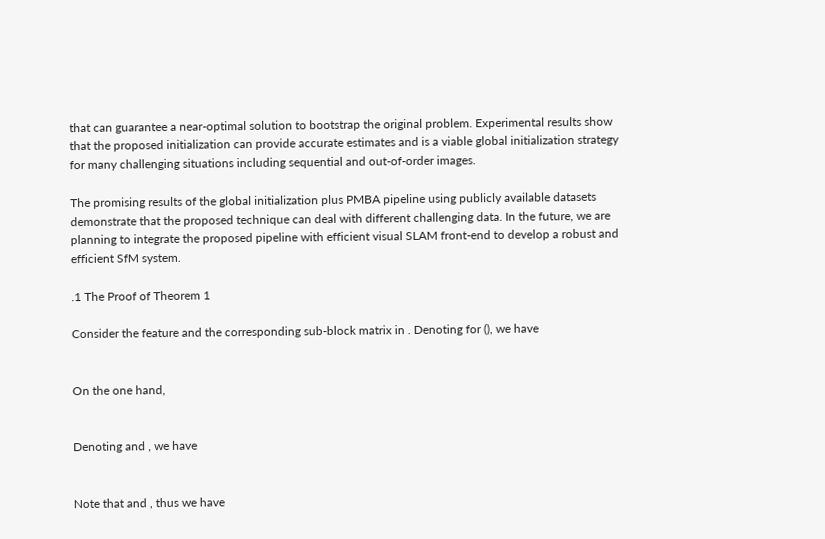that can guarantee a near-optimal solution to bootstrap the original problem. Experimental results show that the proposed initialization can provide accurate estimates and is a viable global initialization strategy for many challenging situations including sequential and out-of-order images.

The promising results of the global initialization plus PMBA pipeline using publicly available datasets demonstrate that the proposed technique can deal with different challenging data. In the future, we are planning to integrate the proposed pipeline with efficient visual SLAM front-end to develop a robust and efficient SfM system.

.1 The Proof of Theorem 1

Consider the feature and the corresponding sub-block matrix in . Denoting for (), we have


On the one hand,


Denoting and , we have


Note that and , thus we have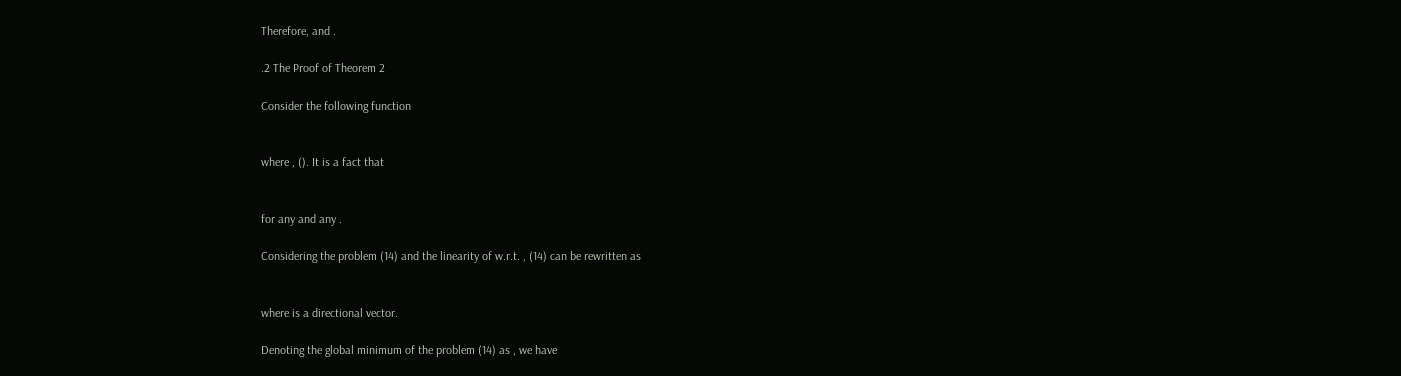Therefore, and .

.2 The Proof of Theorem 2

Consider the following function


where , (). It is a fact that


for any and any .

Considering the problem (14) and the linearity of w.r.t. , (14) can be rewritten as


where is a directional vector.

Denoting the global minimum of the problem (14) as , we have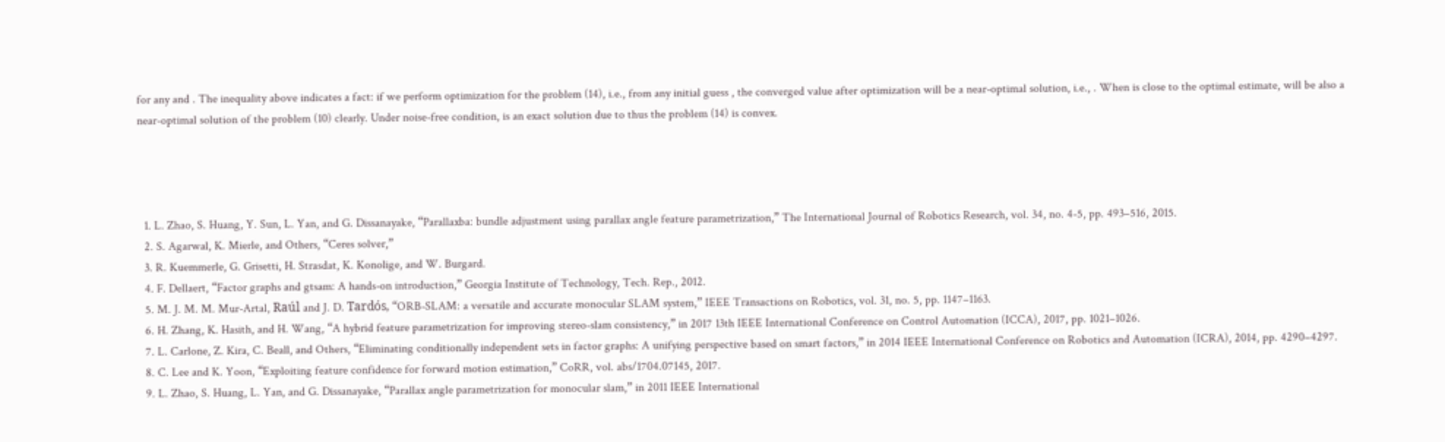for any and . The inequality above indicates a fact: if we perform optimization for the problem (14), i.e., from any initial guess , the converged value after optimization will be a near-optimal solution, i.e., . When is close to the optimal estimate, will be also a near-optimal solution of the problem (10) clearly. Under noise-free condition, is an exact solution due to thus the problem (14) is convex.




  1. L. Zhao, S. Huang, Y. Sun, L. Yan, and G. Dissanayake, “Parallaxba: bundle adjustment using parallax angle feature parametrization,” The International Journal of Robotics Research, vol. 34, no. 4-5, pp. 493–516, 2015.
  2. S. Agarwal, K. Mierle, and Others, “Ceres solver,”
  3. R. Kuemmerle, G. Grisetti, H. Strasdat, K. Konolige, and W. Burgard.
  4. F. Dellaert, “Factor graphs and gtsam: A hands-on introduction,” Georgia Institute of Technology, Tech. Rep., 2012.
  5. M. J. M. M. Mur-Artal, Raúl and J. D. Tardós, “ORB-SLAM: a versatile and accurate monocular SLAM system,” IEEE Transactions on Robotics, vol. 31, no. 5, pp. 1147–1163.
  6. H. Zhang, K. Hasith, and H. Wang, “A hybrid feature parametrization for improving stereo-slam consistency,” in 2017 13th IEEE International Conference on Control Automation (ICCA), 2017, pp. 1021–1026.
  7. L. Carlone, Z. Kira, C. Beall, and Others, “Eliminating conditionally independent sets in factor graphs: A unifying perspective based on smart factors,” in 2014 IEEE International Conference on Robotics and Automation (ICRA), 2014, pp. 4290–4297.
  8. C. Lee and K. Yoon, “Exploiting feature confidence for forward motion estimation,” CoRR, vol. abs/1704.07145, 2017.
  9. L. Zhao, S. Huang, L. Yan, and G. Dissanayake, “Parallax angle parametrization for monocular slam,” in 2011 IEEE International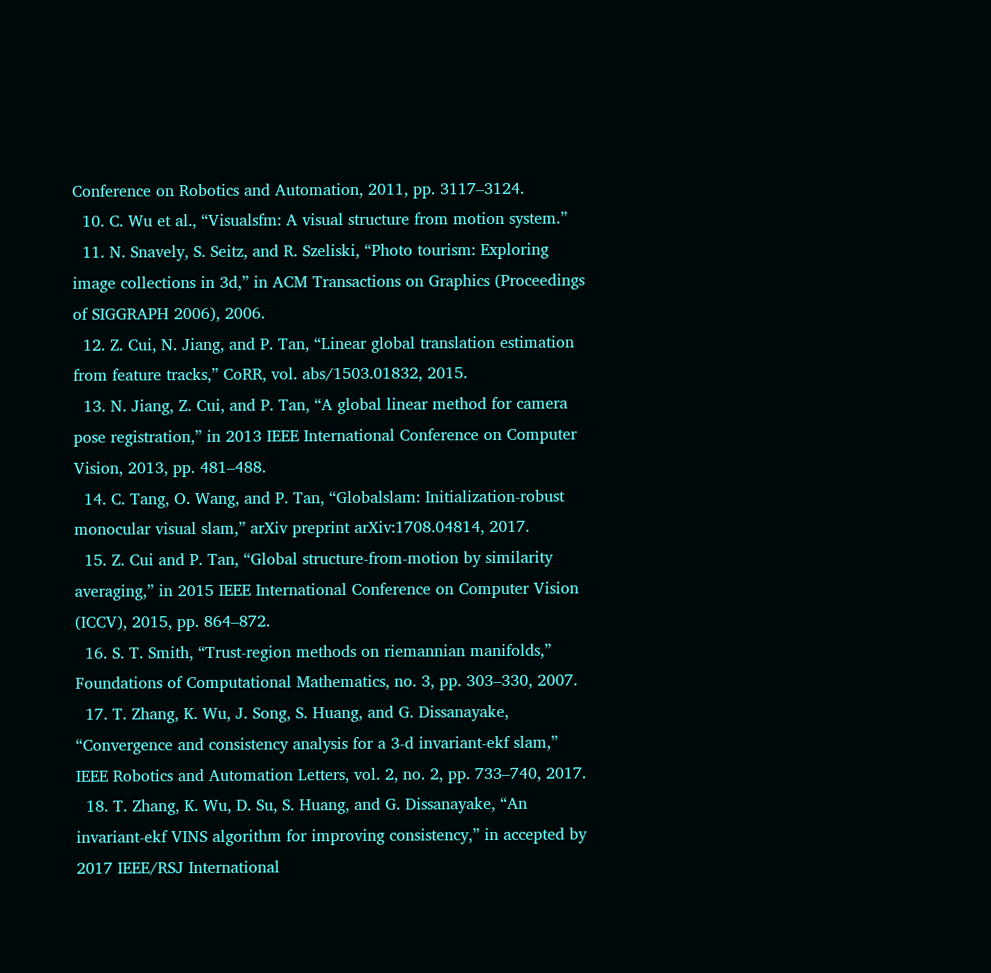Conference on Robotics and Automation, 2011, pp. 3117–3124.
  10. C. Wu et al., “Visualsfm: A visual structure from motion system.”
  11. N. Snavely, S. Seitz, and R. Szeliski, “Photo tourism: Exploring image collections in 3d,” in ACM Transactions on Graphics (Proceedings of SIGGRAPH 2006), 2006.
  12. Z. Cui, N. Jiang, and P. Tan, “Linear global translation estimation from feature tracks,” CoRR, vol. abs/1503.01832, 2015.
  13. N. Jiang, Z. Cui, and P. Tan, “A global linear method for camera pose registration,” in 2013 IEEE International Conference on Computer Vision, 2013, pp. 481–488.
  14. C. Tang, O. Wang, and P. Tan, “Globalslam: Initialization-robust monocular visual slam,” arXiv preprint arXiv:1708.04814, 2017.
  15. Z. Cui and P. Tan, “Global structure-from-motion by similarity averaging,” in 2015 IEEE International Conference on Computer Vision (ICCV), 2015, pp. 864–872.
  16. S. T. Smith, “Trust-region methods on riemannian manifolds,” Foundations of Computational Mathematics, no. 3, pp. 303–330, 2007.
  17. T. Zhang, K. Wu, J. Song, S. Huang, and G. Dissanayake, “Convergence and consistency analysis for a 3-d invariant-ekf slam,” IEEE Robotics and Automation Letters, vol. 2, no. 2, pp. 733–740, 2017.
  18. T. Zhang, K. Wu, D. Su, S. Huang, and G. Dissanayake, “An invariant-ekf VINS algorithm for improving consistency,” in accepted by 2017 IEEE/RSJ International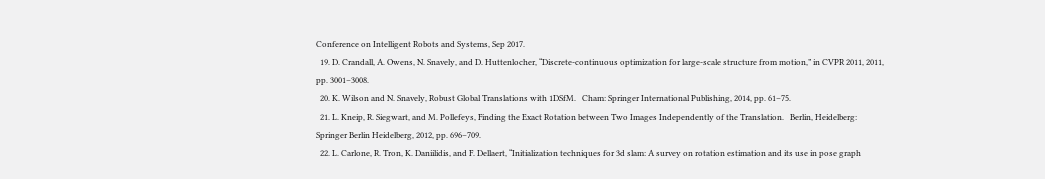Conference on Intelligent Robots and Systems, Sep 2017.
  19. D. Crandall, A. Owens, N. Snavely, and D. Huttenlocher, “Discrete-continuous optimization for large-scale structure from motion,” in CVPR 2011, 2011, pp. 3001–3008.
  20. K. Wilson and N. Snavely, Robust Global Translations with 1DSfM.   Cham: Springer International Publishing, 2014, pp. 61–75.
  21. L. Kneip, R. Siegwart, and M. Pollefeys, Finding the Exact Rotation between Two Images Independently of the Translation.   Berlin, Heidelberg: Springer Berlin Heidelberg, 2012, pp. 696–709.
  22. L. Carlone, R. Tron, K. Daniilidis, and F. Dellaert, “Initialization techniques for 3d slam: A survey on rotation estimation and its use in pose graph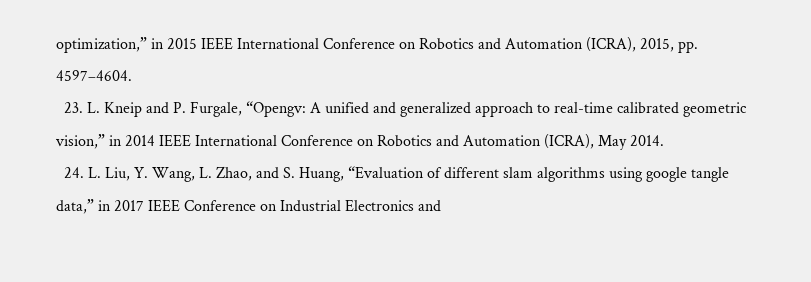optimization,” in 2015 IEEE International Conference on Robotics and Automation (ICRA), 2015, pp. 4597–4604.
  23. L. Kneip and P. Furgale, “Opengv: A unified and generalized approach to real-time calibrated geometric vision,” in 2014 IEEE International Conference on Robotics and Automation (ICRA), May 2014.
  24. L. Liu, Y. Wang, L. Zhao, and S. Huang, “Evaluation of different slam algorithms using google tangle data,” in 2017 IEEE Conference on Industrial Electronics and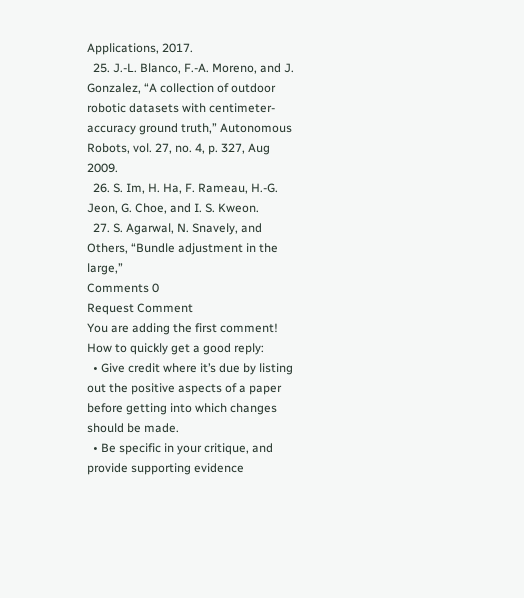Applications, 2017.
  25. J.-L. Blanco, F.-A. Moreno, and J. Gonzalez, “A collection of outdoor robotic datasets with centimeter-accuracy ground truth,” Autonomous Robots, vol. 27, no. 4, p. 327, Aug 2009.
  26. S. Im, H. Ha, F. Rameau, H.-G. Jeon, G. Choe, and I. S. Kweon.
  27. S. Agarwal, N. Snavely, and Others, “Bundle adjustment in the large,”
Comments 0
Request Comment
You are adding the first comment!
How to quickly get a good reply:
  • Give credit where it’s due by listing out the positive aspects of a paper before getting into which changes should be made.
  • Be specific in your critique, and provide supporting evidence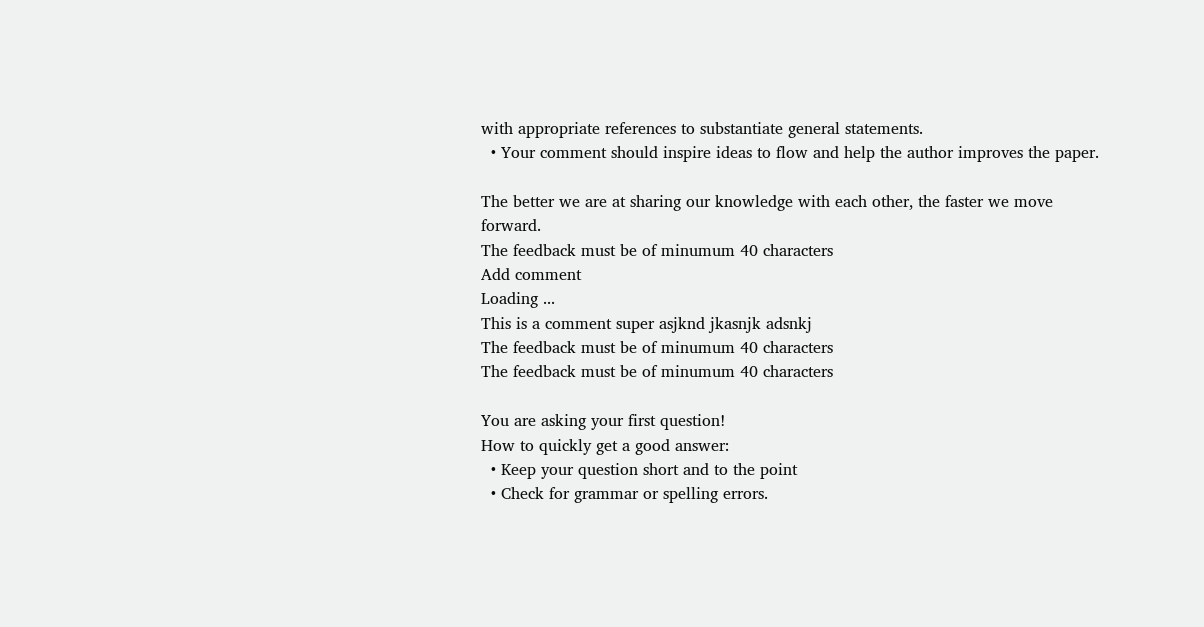with appropriate references to substantiate general statements.
  • Your comment should inspire ideas to flow and help the author improves the paper.

The better we are at sharing our knowledge with each other, the faster we move forward.
The feedback must be of minumum 40 characters
Add comment
Loading ...
This is a comment super asjknd jkasnjk adsnkj
The feedback must be of minumum 40 characters
The feedback must be of minumum 40 characters

You are asking your first question!
How to quickly get a good answer:
  • Keep your question short and to the point
  • Check for grammar or spelling errors.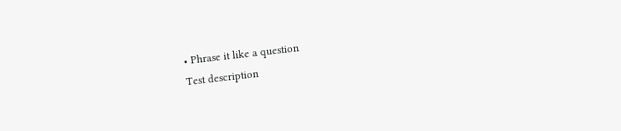• Phrase it like a question
Test description